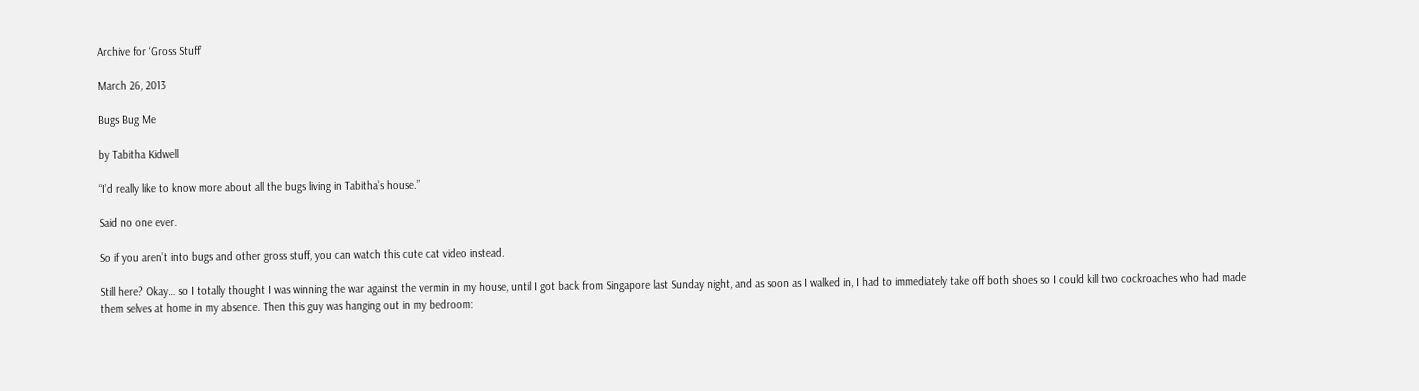Archive for ‘Gross Stuff’

March 26, 2013

Bugs Bug Me

by Tabitha Kidwell

“I’d really like to know more about all the bugs living in Tabitha’s house.”

Said no one ever.

So if you aren’t into bugs and other gross stuff, you can watch this cute cat video instead.

Still here? Okay… so I totally thought I was winning the war against the vermin in my house, until I got back from Singapore last Sunday night, and as soon as I walked in, I had to immediately take off both shoes so I could kill two cockroaches who had made them selves at home in my absence. Then this guy was hanging out in my bedroom: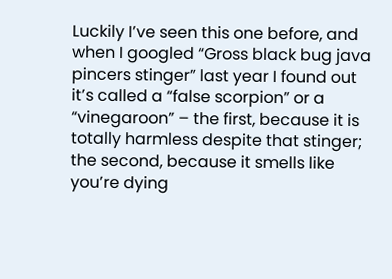Luckily I’ve seen this one before, and when I googled “Gross black bug java pincers stinger” last year I found out it’s called a “false scorpion” or a “vinegaroon” – the first, because it is totally harmless despite that stinger; the second, because it smells like you’re dying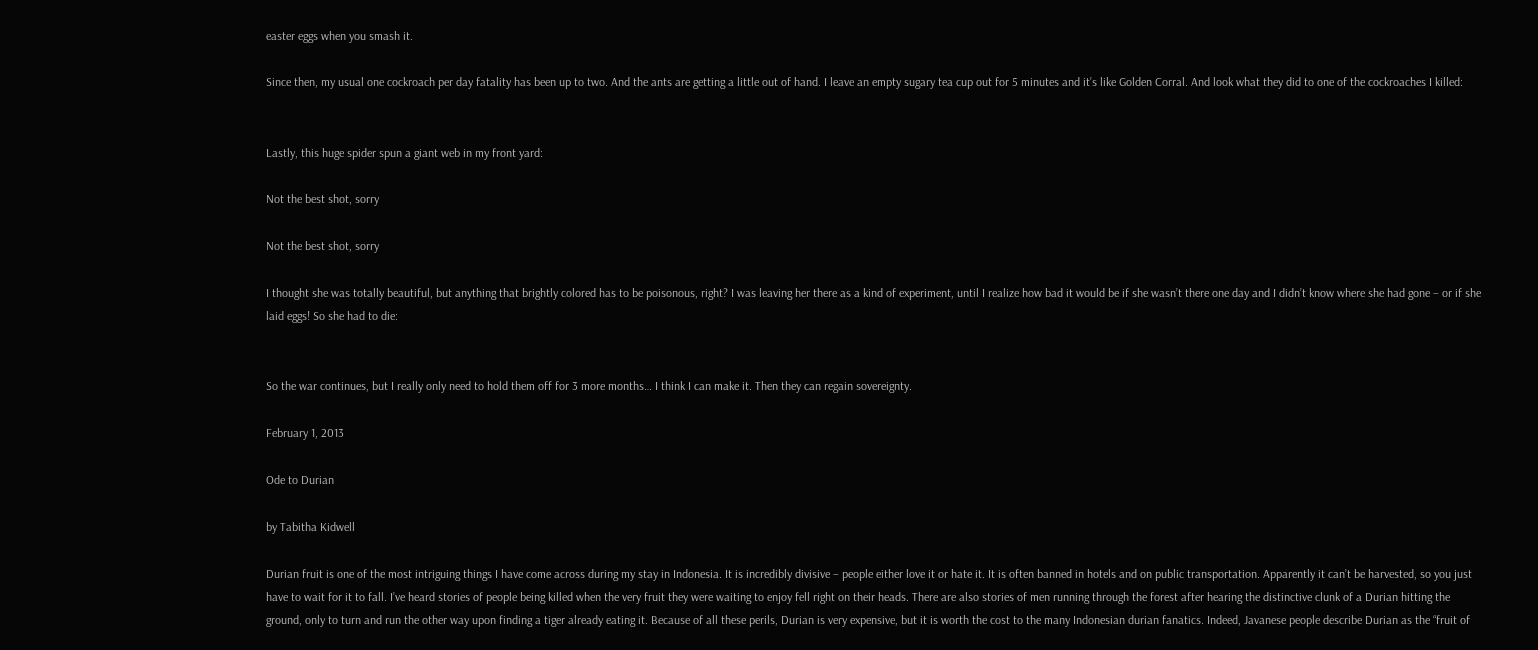easter eggs when you smash it.

Since then, my usual one cockroach per day fatality has been up to two. And the ants are getting a little out of hand. I leave an empty sugary tea cup out for 5 minutes and it’s like Golden Corral. And look what they did to one of the cockroaches I killed:


Lastly, this huge spider spun a giant web in my front yard:

Not the best shot, sorry

Not the best shot, sorry

I thought she was totally beautiful, but anything that brightly colored has to be poisonous, right? I was leaving her there as a kind of experiment, until I realize how bad it would be if she wasn’t there one day and I didn’t know where she had gone – or if she laid eggs! So she had to die:


So the war continues, but I really only need to hold them off for 3 more months… I think I can make it. Then they can regain sovereignty.

February 1, 2013

Ode to Durian

by Tabitha Kidwell

Durian fruit is one of the most intriguing things I have come across during my stay in Indonesia. It is incredibly divisive – people either love it or hate it. It is often banned in hotels and on public transportation. Apparently it can’t be harvested, so you just have to wait for it to fall. I’ve heard stories of people being killed when the very fruit they were waiting to enjoy fell right on their heads. There are also stories of men running through the forest after hearing the distinctive clunk of a Durian hitting the ground, only to turn and run the other way upon finding a tiger already eating it. Because of all these perils, Durian is very expensive, but it is worth the cost to the many Indonesian durian fanatics. Indeed, Javanese people describe Durian as the “fruit of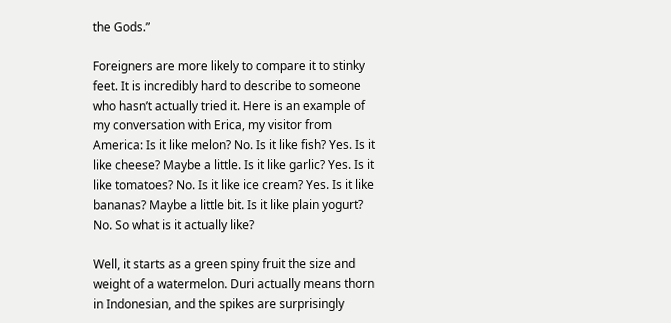the Gods.”

Foreigners are more likely to compare it to stinky feet. It is incredibly hard to describe to someone who hasn’t actually tried it. Here is an example of my conversation with Erica, my visitor from America: Is it like melon? No. Is it like fish? Yes. Is it like cheese? Maybe a little. Is it like garlic? Yes. Is it like tomatoes? No. Is it like ice cream? Yes. Is it like bananas? Maybe a little bit. Is it like plain yogurt? No. So what is it actually like?

Well, it starts as a green spiny fruit the size and weight of a watermelon. Duri actually means thorn in Indonesian, and the spikes are surprisingly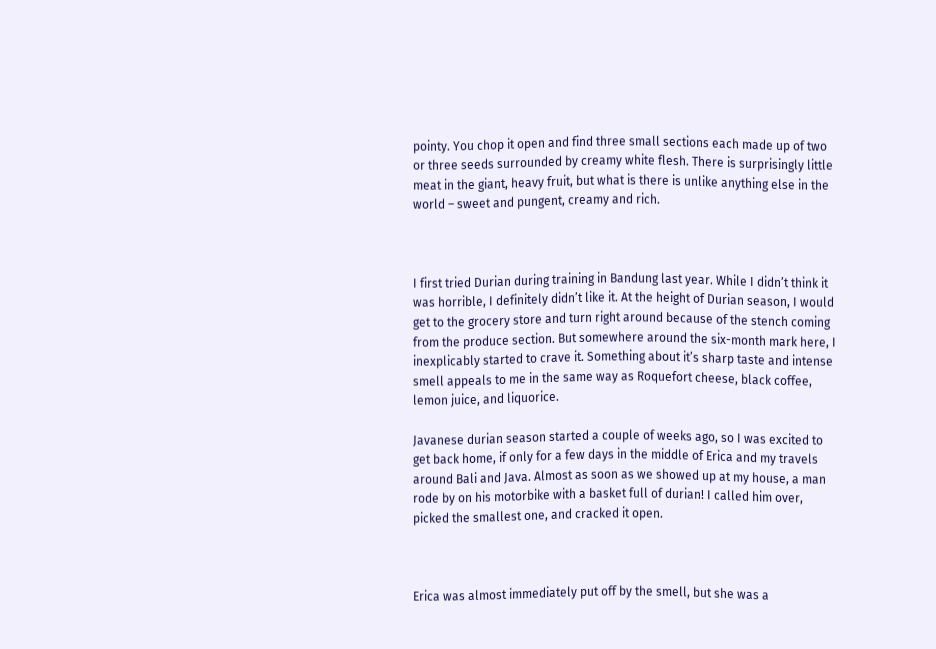pointy. You chop it open and find three small sections each made up of two or three seeds surrounded by creamy white flesh. There is surprisingly little meat in the giant, heavy fruit, but what is there is unlike anything else in the world – sweet and pungent, creamy and rich.



I first tried Durian during training in Bandung last year. While I didn’t think it was horrible, I definitely didn’t like it. At the height of Durian season, I would get to the grocery store and turn right around because of the stench coming from the produce section. But somewhere around the six-month mark here, I inexplicably started to crave it. Something about it’s sharp taste and intense smell appeals to me in the same way as Roquefort cheese, black coffee, lemon juice, and liquorice.

Javanese durian season started a couple of weeks ago, so I was excited to get back home, if only for a few days in the middle of Erica and my travels around Bali and Java. Almost as soon as we showed up at my house, a man rode by on his motorbike with a basket full of durian! I called him over, picked the smallest one, and cracked it open.



Erica was almost immediately put off by the smell, but she was a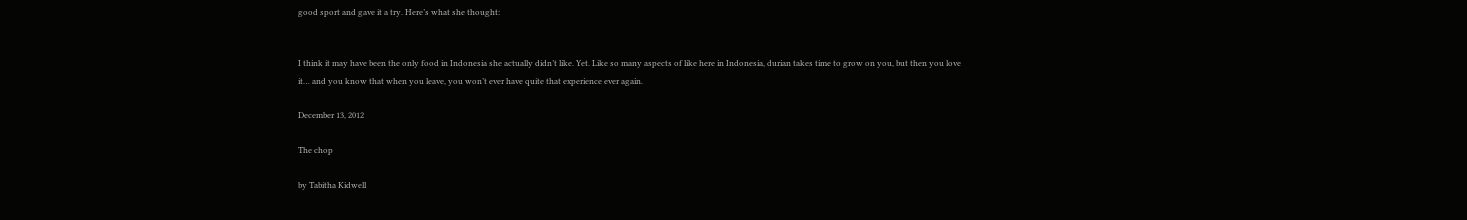good sport and gave it a try. Here’s what she thought:


I think it may have been the only food in Indonesia she actually didn’t like. Yet. Like so many aspects of like here in Indonesia, durian takes time to grow on you, but then you love it… and you know that when you leave, you won’t ever have quite that experience ever again.

December 13, 2012

The chop

by Tabitha Kidwell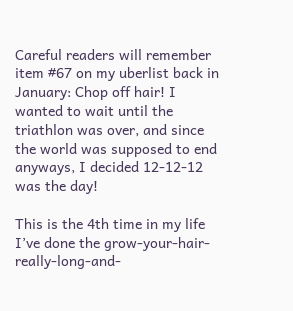Careful readers will remember item #67 on my uberlist back in January: Chop off hair! I wanted to wait until the triathlon was over, and since the world was supposed to end anyways, I decided 12-12-12 was the day!

This is the 4th time in my life I’ve done the grow-your-hair-really-long-and-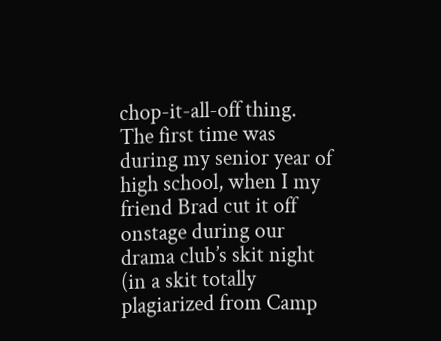chop-it-all-off thing. The first time was during my senior year of high school, when I my friend Brad cut it off onstage during our drama club’s skit night (in a skit totally plagiarized from Camp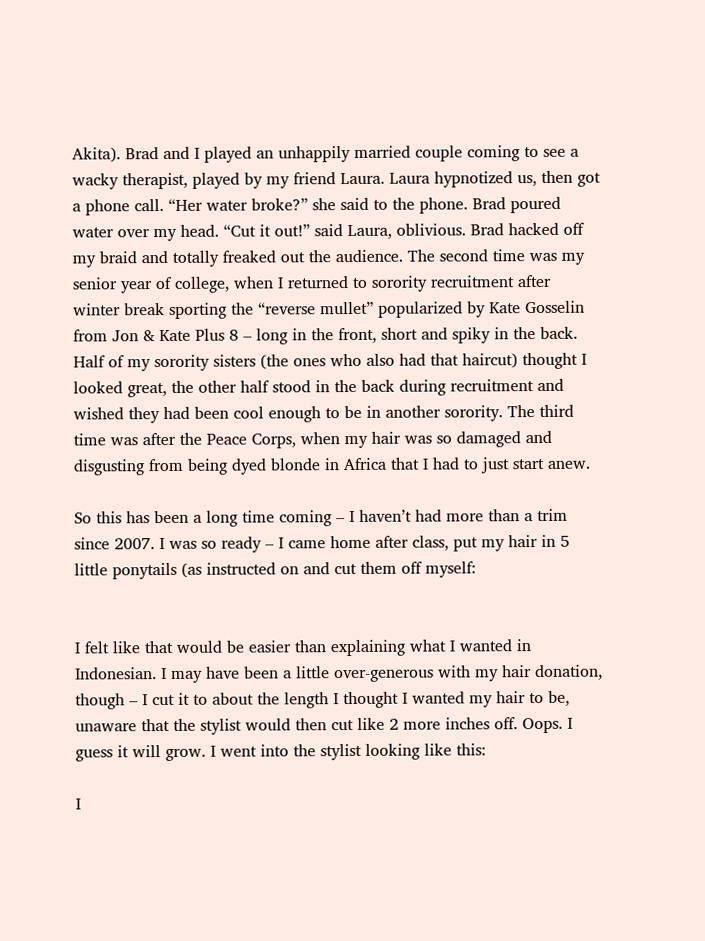Akita). Brad and I played an unhappily married couple coming to see a wacky therapist, played by my friend Laura. Laura hypnotized us, then got a phone call. “Her water broke?” she said to the phone. Brad poured water over my head. “Cut it out!” said Laura, oblivious. Brad hacked off my braid and totally freaked out the audience. The second time was my senior year of college, when I returned to sorority recruitment after winter break sporting the “reverse mullet” popularized by Kate Gosselin from Jon & Kate Plus 8 – long in the front, short and spiky in the back. Half of my sorority sisters (the ones who also had that haircut) thought I looked great, the other half stood in the back during recruitment and wished they had been cool enough to be in another sorority. The third time was after the Peace Corps, when my hair was so damaged and disgusting from being dyed blonde in Africa that I had to just start anew.

So this has been a long time coming – I haven’t had more than a trim since 2007. I was so ready – I came home after class, put my hair in 5 little ponytails (as instructed on and cut them off myself:


I felt like that would be easier than explaining what I wanted in Indonesian. I may have been a little over-generous with my hair donation, though – I cut it to about the length I thought I wanted my hair to be, unaware that the stylist would then cut like 2 more inches off. Oops. I guess it will grow. I went into the stylist looking like this:

I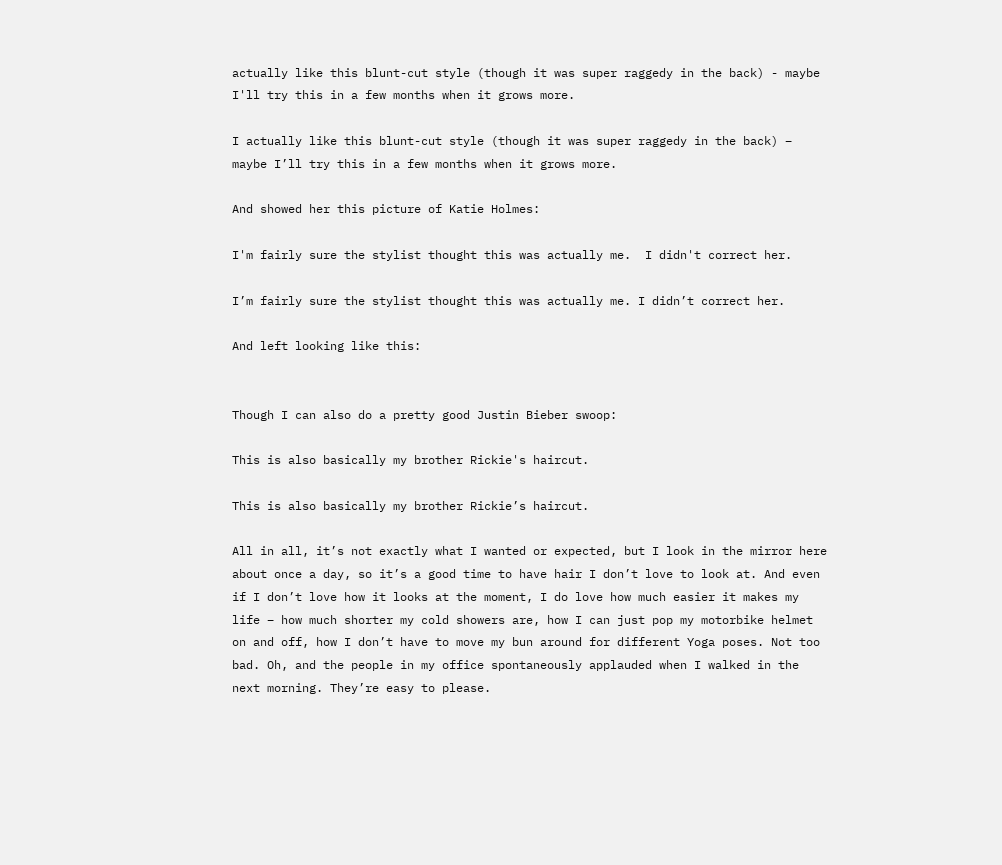actually like this blunt-cut style (though it was super raggedy in the back) - maybe I'll try this in a few months when it grows more.

I actually like this blunt-cut style (though it was super raggedy in the back) – maybe I’ll try this in a few months when it grows more.

And showed her this picture of Katie Holmes:

I'm fairly sure the stylist thought this was actually me.  I didn't correct her.

I’m fairly sure the stylist thought this was actually me. I didn’t correct her.

And left looking like this:


Though I can also do a pretty good Justin Bieber swoop:

This is also basically my brother Rickie's haircut.

This is also basically my brother Rickie’s haircut.

All in all, it’s not exactly what I wanted or expected, but I look in the mirror here about once a day, so it’s a good time to have hair I don’t love to look at. And even if I don’t love how it looks at the moment, I do love how much easier it makes my life – how much shorter my cold showers are, how I can just pop my motorbike helmet on and off, how I don’t have to move my bun around for different Yoga poses. Not too bad. Oh, and the people in my office spontaneously applauded when I walked in the next morning. They’re easy to please.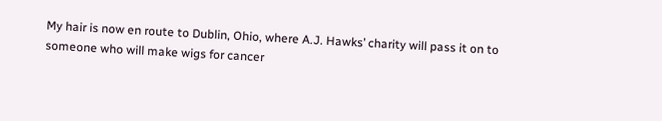My hair is now en route to Dublin, Ohio, where A.J. Hawks’ charity will pass it on to someone who will make wigs for cancer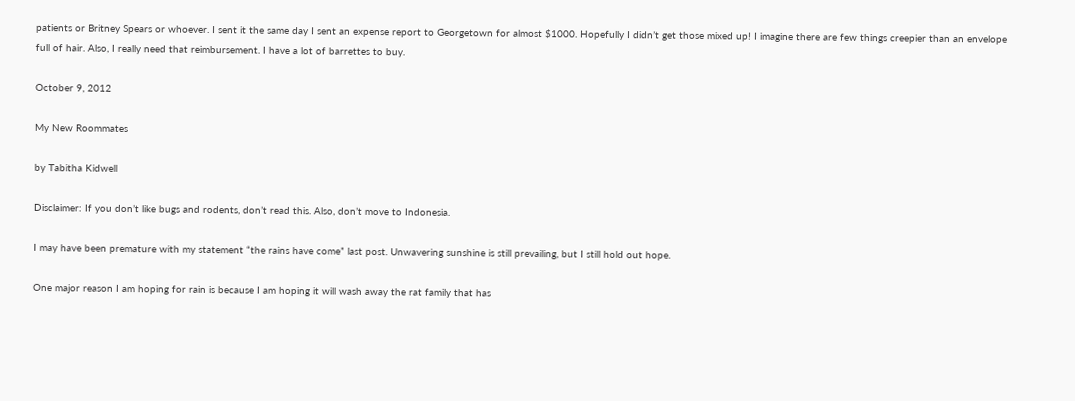patients or Britney Spears or whoever. I sent it the same day I sent an expense report to Georgetown for almost $1000. Hopefully I didn’t get those mixed up! I imagine there are few things creepier than an envelope full of hair. Also, I really need that reimbursement. I have a lot of barrettes to buy.

October 9, 2012

My New Roommates

by Tabitha Kidwell

Disclaimer: If you don’t like bugs and rodents, don’t read this. Also, don’t move to Indonesia.

I may have been premature with my statement “the rains have come” last post. Unwavering sunshine is still prevailing, but I still hold out hope.

One major reason I am hoping for rain is because I am hoping it will wash away the rat family that has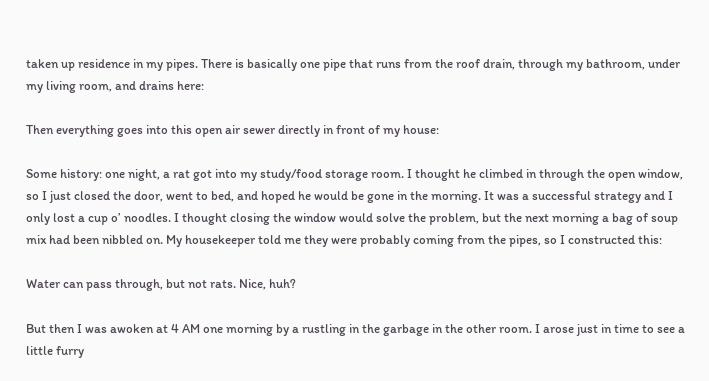taken up residence in my pipes. There is basically one pipe that runs from the roof drain, through my bathroom, under my living room, and drains here:

Then everything goes into this open air sewer directly in front of my house:

Some history: one night, a rat got into my study/food storage room. I thought he climbed in through the open window, so I just closed the door, went to bed, and hoped he would be gone in the morning. It was a successful strategy and I only lost a cup o’ noodles. I thought closing the window would solve the problem, but the next morning a bag of soup mix had been nibbled on. My housekeeper told me they were probably coming from the pipes, so I constructed this:

Water can pass through, but not rats. Nice, huh?

But then I was awoken at 4 AM one morning by a rustling in the garbage in the other room. I arose just in time to see a little furry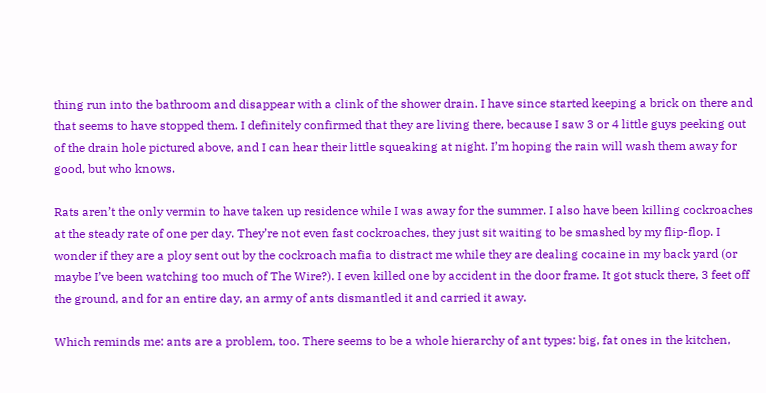thing run into the bathroom and disappear with a clink of the shower drain. I have since started keeping a brick on there and that seems to have stopped them. I definitely confirmed that they are living there, because I saw 3 or 4 little guys peeking out of the drain hole pictured above, and I can hear their little squeaking at night. I’m hoping the rain will wash them away for good, but who knows.

Rats aren’t the only vermin to have taken up residence while I was away for the summer. I also have been killing cockroaches at the steady rate of one per day. They’re not even fast cockroaches, they just sit waiting to be smashed by my flip-flop. I wonder if they are a ploy sent out by the cockroach mafia to distract me while they are dealing cocaine in my back yard (or maybe I’ve been watching too much of The Wire?). I even killed one by accident in the door frame. It got stuck there, 3 feet off the ground, and for an entire day, an army of ants dismantled it and carried it away.

Which reminds me: ants are a problem, too. There seems to be a whole hierarchy of ant types: big, fat ones in the kitchen,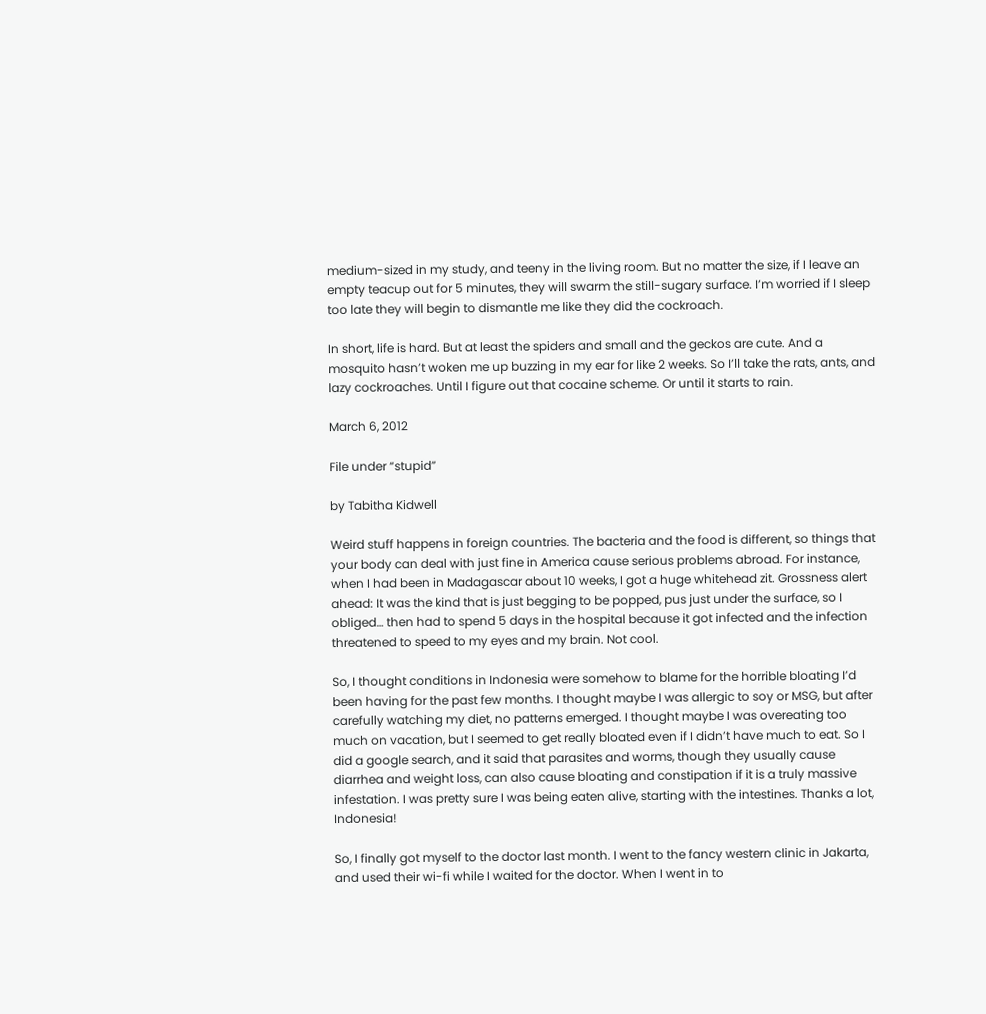medium-sized in my study, and teeny in the living room. But no matter the size, if I leave an empty teacup out for 5 minutes, they will swarm the still-sugary surface. I’m worried if I sleep too late they will begin to dismantle me like they did the cockroach.

In short, life is hard. But at least the spiders and small and the geckos are cute. And a mosquito hasn’t woken me up buzzing in my ear for like 2 weeks. So I’ll take the rats, ants, and lazy cockroaches. Until I figure out that cocaine scheme. Or until it starts to rain.

March 6, 2012

File under “stupid”

by Tabitha Kidwell

Weird stuff happens in foreign countries. The bacteria and the food is different, so things that your body can deal with just fine in America cause serious problems abroad. For instance, when I had been in Madagascar about 10 weeks, I got a huge whitehead zit. Grossness alert ahead: It was the kind that is just begging to be popped, pus just under the surface, so I obliged… then had to spend 5 days in the hospital because it got infected and the infection threatened to speed to my eyes and my brain. Not cool.

So, I thought conditions in Indonesia were somehow to blame for the horrible bloating I’d been having for the past few months. I thought maybe I was allergic to soy or MSG, but after carefully watching my diet, no patterns emerged. I thought maybe I was overeating too much on vacation, but I seemed to get really bloated even if I didn’t have much to eat. So I did a google search, and it said that parasites and worms, though they usually cause diarrhea and weight loss, can also cause bloating and constipation if it is a truly massive infestation. I was pretty sure I was being eaten alive, starting with the intestines. Thanks a lot, Indonesia!

So, I finally got myself to the doctor last month. I went to the fancy western clinic in Jakarta, and used their wi-fi while I waited for the doctor. When I went in to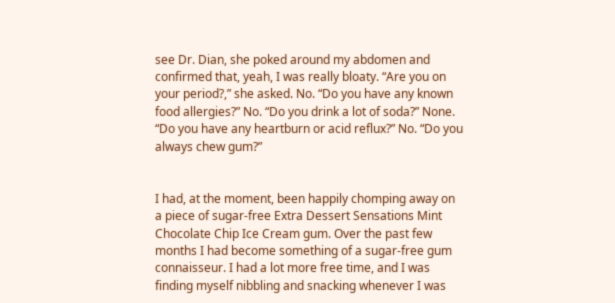see Dr. Dian, she poked around my abdomen and confirmed that, yeah, I was really bloaty. “Are you on your period?,” she asked. No. “Do you have any known food allergies?” No. “Do you drink a lot of soda?” None. “Do you have any heartburn or acid reflux?” No. “Do you always chew gum?”


I had, at the moment, been happily chomping away on a piece of sugar-free Extra Dessert Sensations Mint Chocolate Chip Ice Cream gum. Over the past few months I had become something of a sugar-free gum connaisseur. I had a lot more free time, and I was finding myself nibbling and snacking whenever I was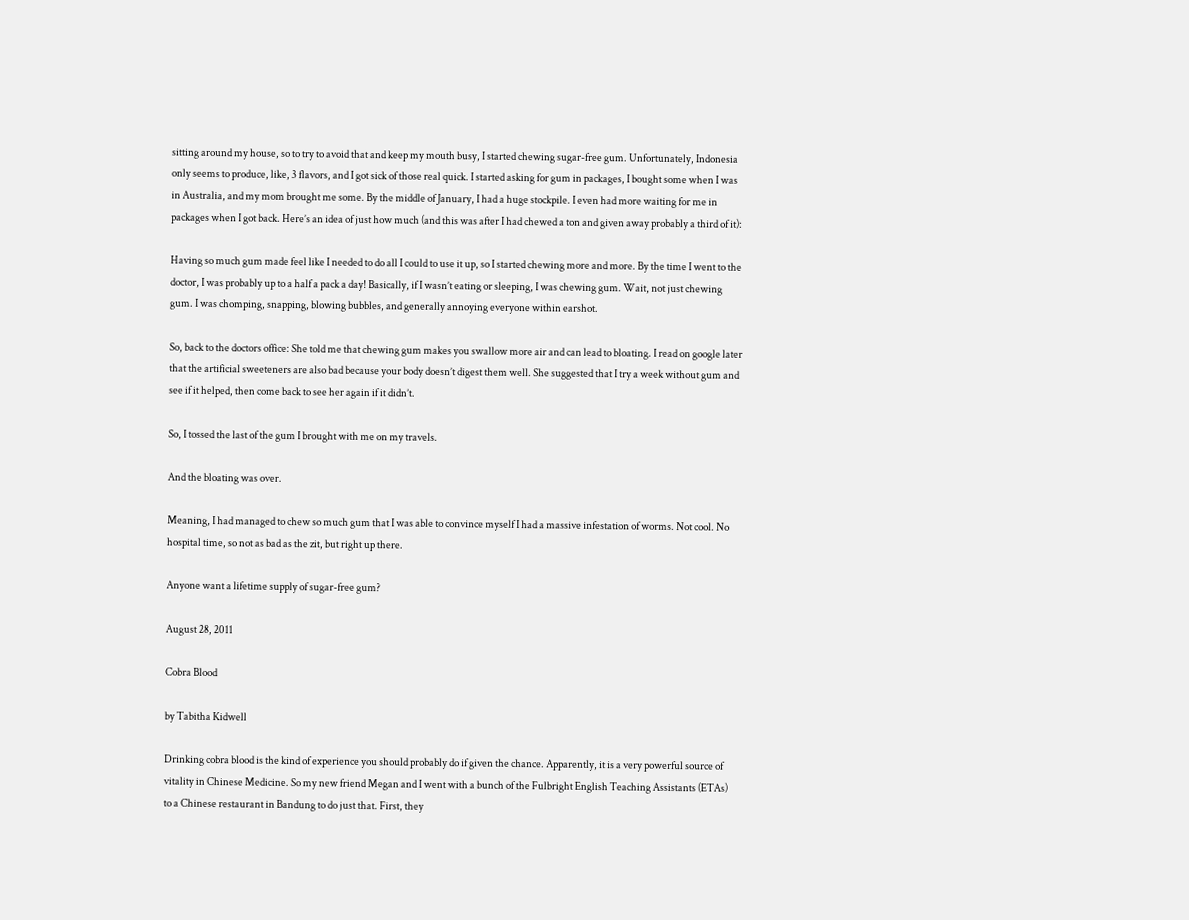sitting around my house, so to try to avoid that and keep my mouth busy, I started chewing sugar-free gum. Unfortunately, Indonesia only seems to produce, like, 3 flavors, and I got sick of those real quick. I started asking for gum in packages, I bought some when I was in Australia, and my mom brought me some. By the middle of January, I had a huge stockpile. I even had more waiting for me in packages when I got back. Here’s an idea of just how much (and this was after I had chewed a ton and given away probably a third of it):

Having so much gum made feel like I needed to do all I could to use it up, so I started chewing more and more. By the time I went to the doctor, I was probably up to a half a pack a day! Basically, if I wasn’t eating or sleeping, I was chewing gum. Wait, not just chewing gum. I was chomping, snapping, blowing bubbles, and generally annoying everyone within earshot.

So, back to the doctors office: She told me that chewing gum makes you swallow more air and can lead to bloating. I read on google later that the artificial sweeteners are also bad because your body doesn’t digest them well. She suggested that I try a week without gum and see if it helped, then come back to see her again if it didn’t.

So, I tossed the last of the gum I brought with me on my travels.

And the bloating was over.

Meaning, I had managed to chew so much gum that I was able to convince myself I had a massive infestation of worms. Not cool. No hospital time, so not as bad as the zit, but right up there.

Anyone want a lifetime supply of sugar-free gum?

August 28, 2011

Cobra Blood

by Tabitha Kidwell

Drinking cobra blood is the kind of experience you should probably do if given the chance. Apparently, it is a very powerful source of vitality in Chinese Medicine. So my new friend Megan and I went with a bunch of the Fulbright English Teaching Assistants (ETAs) to a Chinese restaurant in Bandung to do just that. First, they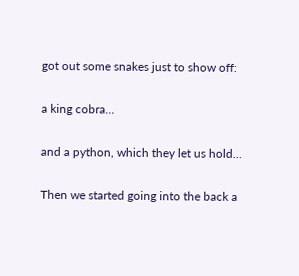got out some snakes just to show off:

a king cobra…

and a python, which they let us hold…

Then we started going into the back a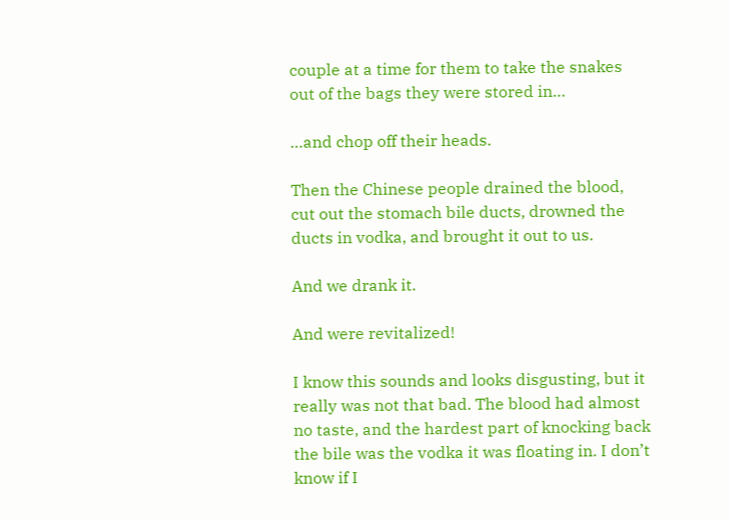couple at a time for them to take the snakes out of the bags they were stored in…

…and chop off their heads.

Then the Chinese people drained the blood, cut out the stomach bile ducts, drowned the ducts in vodka, and brought it out to us.

And we drank it.

And were revitalized!

I know this sounds and looks disgusting, but it really was not that bad. The blood had almost no taste, and the hardest part of knocking back the bile was the vodka it was floating in. I don’t know if I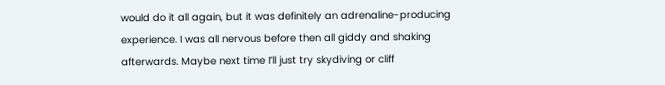would do it all again, but it was definitely an adrenaline-producing experience. I was all nervous before then all giddy and shaking afterwards. Maybe next time I’ll just try skydiving or cliff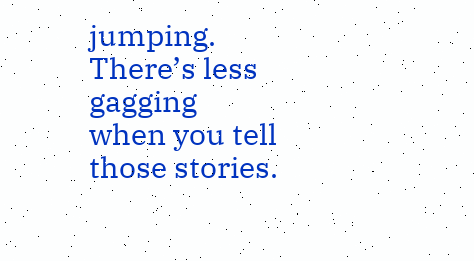jumping. There’s less gagging when you tell those stories.